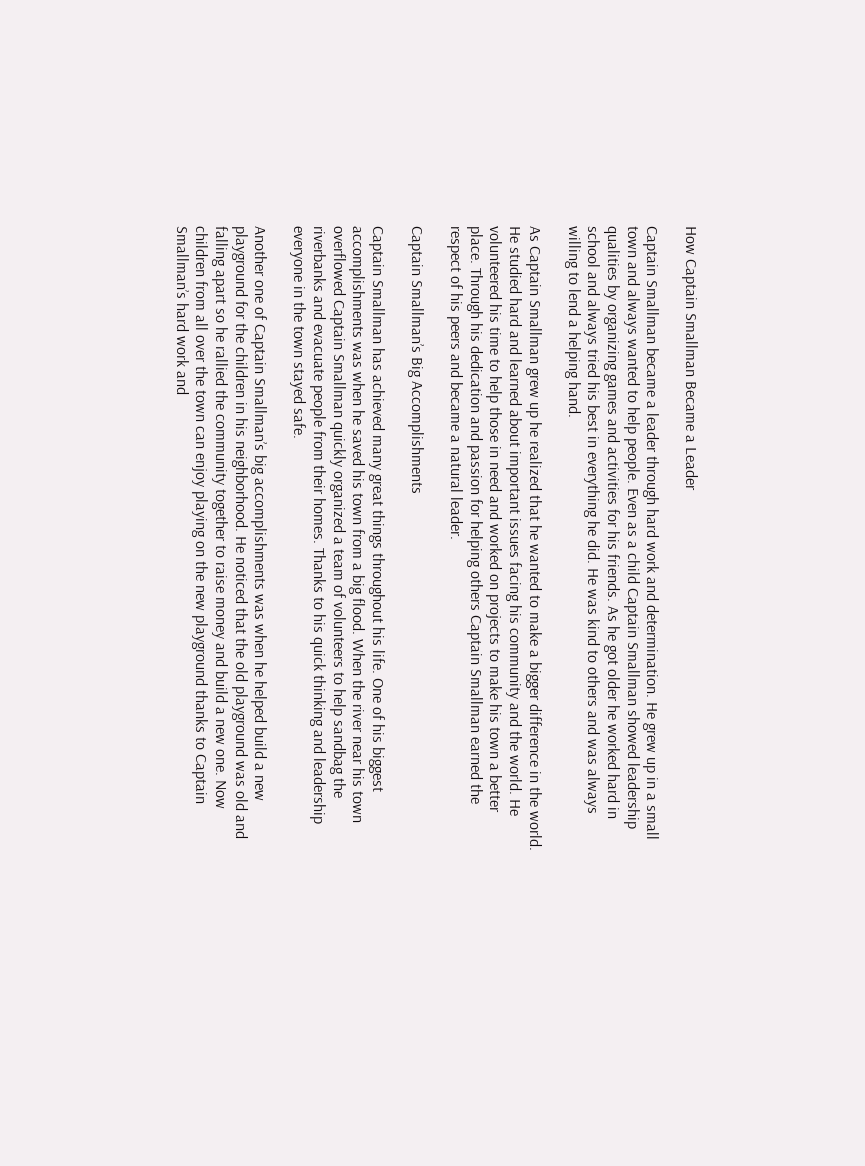How Captain Smallman Became a Leader

Captain Smallman became a leader through hard work and determination. He grew up in a small town and always wanted to help people. Even as a child Captain Smallman showed leadership qualities by organizing games and activities for his friends. As he got older he worked hard in school and always tried his best in everything he did. He was kind to others and was always willing to lend a helping hand.

As Captain Smallman grew up he realized that he wanted to make a bigger difference in the world. He studied hard and learned about important issues facing his community and the world. He volunteered his time to help those in need and worked on projects to make his town a better place. Through his dedication and passion for helping others Captain Smallman earned the respect of his peers and became a natural leader.

Captain Smallman’s Big Accomplishments

Captain Smallman has achieved many great things throughout his life. One of his biggest accomplishments was when he saved his town from a big flood. When the river near his town overflowed Captain Smallman quickly organized a team of volunteers to help sandbag the riverbanks and evacuate people from their homes. Thanks to his quick thinking and leadership everyone in the town stayed safe.

Another one of Captain Smallman’s big accomplishments was when he helped build a new playground for the children in his neighborhood. He noticed that the old playground was old and falling apart so he rallied the community together to raise money and build a new one. Now children from all over the town can enjoy playing on the new playground thanks to Captain Smallman’s hard work and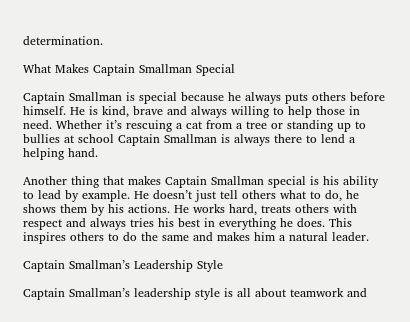determination.

What Makes Captain Smallman Special

Captain Smallman is special because he always puts others before himself. He is kind, brave and always willing to help those in need. Whether it’s rescuing a cat from a tree or standing up to bullies at school Captain Smallman is always there to lend a helping hand.

Another thing that makes Captain Smallman special is his ability to lead by example. He doesn’t just tell others what to do, he shows them by his actions. He works hard, treats others with respect and always tries his best in everything he does. This inspires others to do the same and makes him a natural leader.

Captain Smallman’s Leadership Style

Captain Smallman’s leadership style is all about teamwork and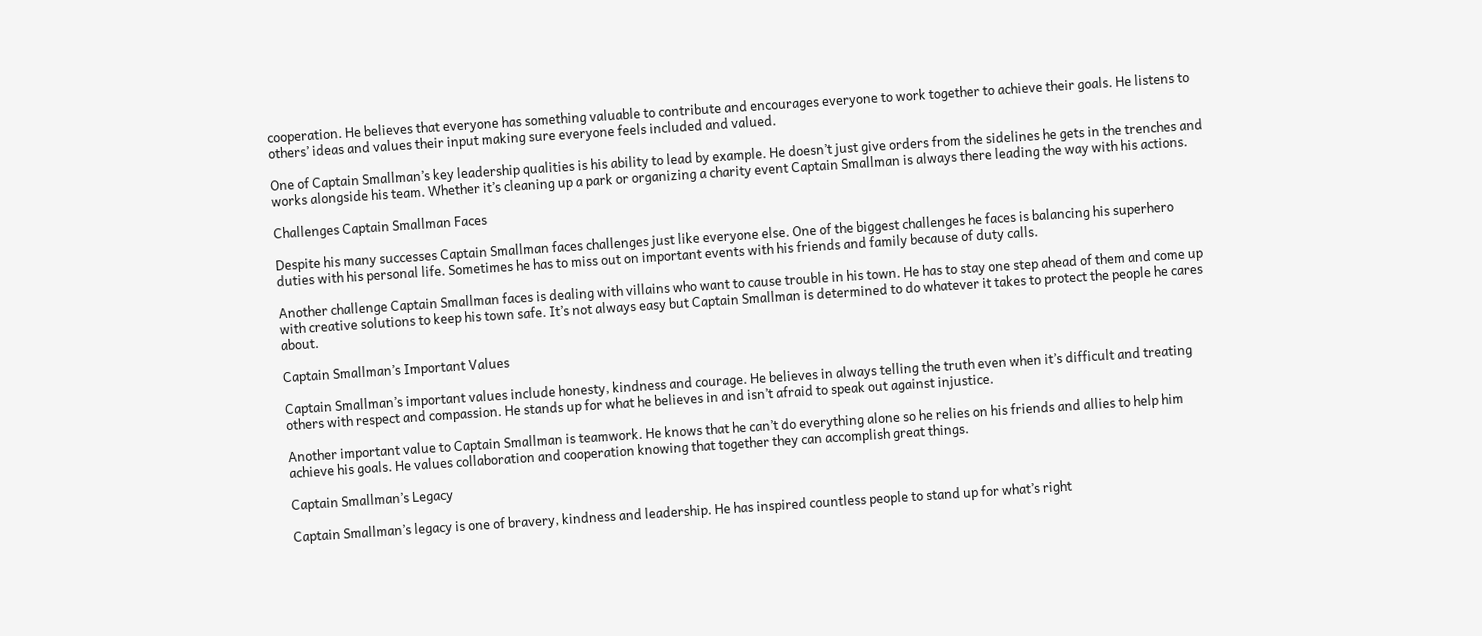cooperation. He believes that everyone has something valuable to contribute and encourages everyone to work together to achieve their goals. He listens to others’ ideas and values their input making sure everyone feels included and valued.

One of Captain Smallman’s key leadership qualities is his ability to lead by example. He doesn’t just give orders from the sidelines he gets in the trenches and works alongside his team. Whether it’s cleaning up a park or organizing a charity event Captain Smallman is always there leading the way with his actions.

Challenges Captain Smallman Faces

Despite his many successes Captain Smallman faces challenges just like everyone else. One of the biggest challenges he faces is balancing his superhero duties with his personal life. Sometimes he has to miss out on important events with his friends and family because of duty calls.

Another challenge Captain Smallman faces is dealing with villains who want to cause trouble in his town. He has to stay one step ahead of them and come up with creative solutions to keep his town safe. It’s not always easy but Captain Smallman is determined to do whatever it takes to protect the people he cares about.

Captain Smallman’s Important Values

Captain Smallman’s important values include honesty, kindness and courage. He believes in always telling the truth even when it’s difficult and treating others with respect and compassion. He stands up for what he believes in and isn’t afraid to speak out against injustice.

Another important value to Captain Smallman is teamwork. He knows that he can’t do everything alone so he relies on his friends and allies to help him achieve his goals. He values collaboration and cooperation knowing that together they can accomplish great things.

Captain Smallman’s Legacy

Captain Smallman’s legacy is one of bravery, kindness and leadership. He has inspired countless people to stand up for what’s right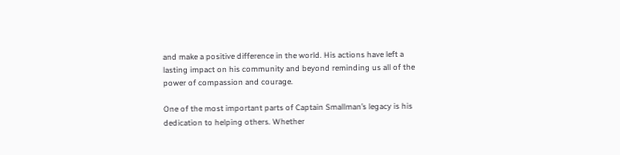and make a positive difference in the world. His actions have left a lasting impact on his community and beyond reminding us all of the power of compassion and courage.

One of the most important parts of Captain Smallman’s legacy is his dedication to helping others. Whether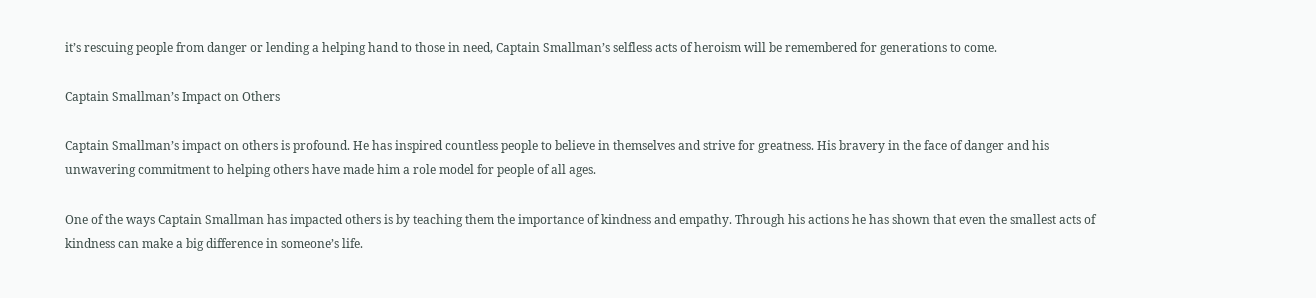it’s rescuing people from danger or lending a helping hand to those in need, Captain Smallman’s selfless acts of heroism will be remembered for generations to come.

Captain Smallman’s Impact on Others

Captain Smallman’s impact on others is profound. He has inspired countless people to believe in themselves and strive for greatness. His bravery in the face of danger and his unwavering commitment to helping others have made him a role model for people of all ages.

One of the ways Captain Smallman has impacted others is by teaching them the importance of kindness and empathy. Through his actions he has shown that even the smallest acts of kindness can make a big difference in someone’s life.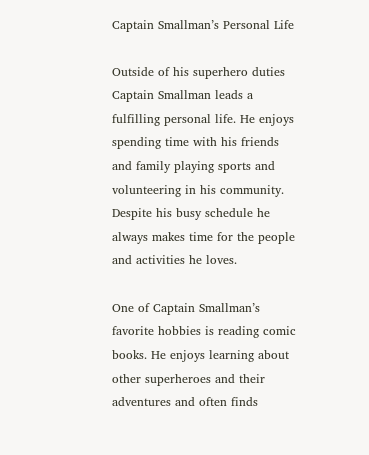Captain Smallman’s Personal Life

Outside of his superhero duties Captain Smallman leads a fulfilling personal life. He enjoys spending time with his friends and family playing sports and volunteering in his community. Despite his busy schedule he always makes time for the people and activities he loves.

One of Captain Smallman’s favorite hobbies is reading comic books. He enjoys learning about other superheroes and their adventures and often finds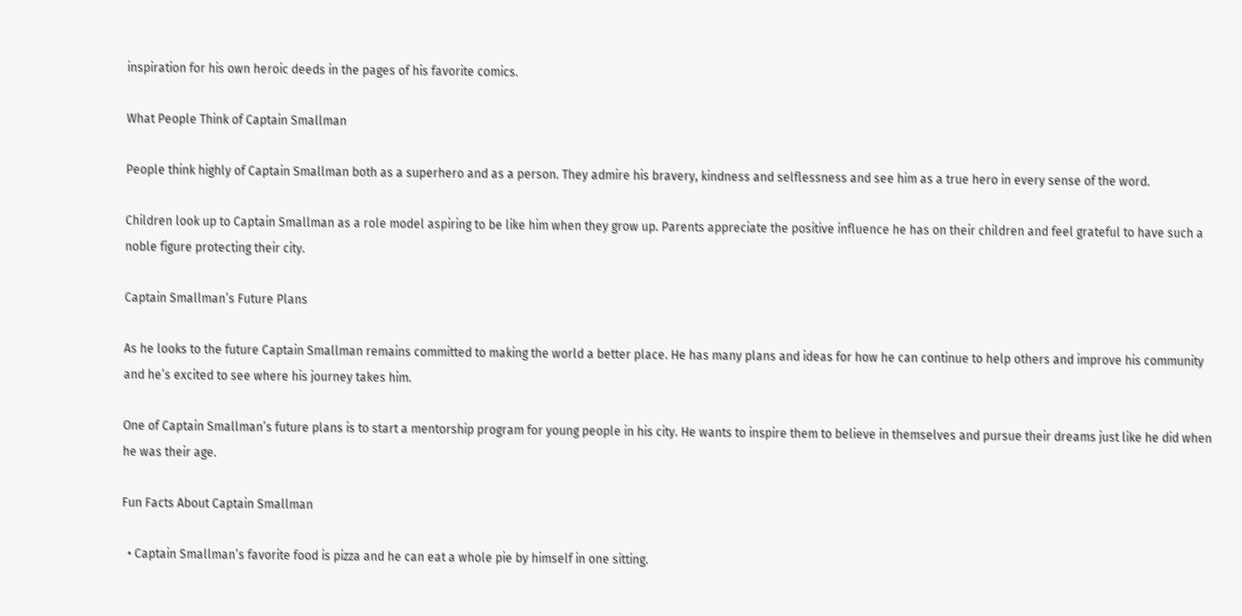inspiration for his own heroic deeds in the pages of his favorite comics.

What People Think of Captain Smallman

People think highly of Captain Smallman both as a superhero and as a person. They admire his bravery, kindness and selflessness and see him as a true hero in every sense of the word.

Children look up to Captain Smallman as a role model aspiring to be like him when they grow up. Parents appreciate the positive influence he has on their children and feel grateful to have such a noble figure protecting their city.

Captain Smallman’s Future Plans

As he looks to the future Captain Smallman remains committed to making the world a better place. He has many plans and ideas for how he can continue to help others and improve his community and he’s excited to see where his journey takes him.

One of Captain Smallman’s future plans is to start a mentorship program for young people in his city. He wants to inspire them to believe in themselves and pursue their dreams just like he did when he was their age.

Fun Facts About Captain Smallman

  • Captain Smallman’s favorite food is pizza and he can eat a whole pie by himself in one sitting.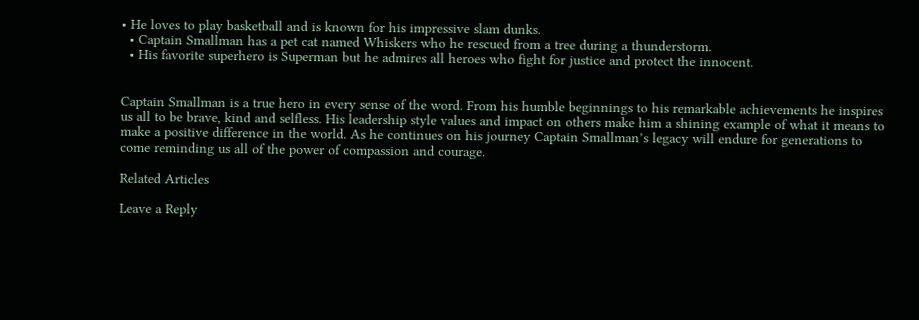• He loves to play basketball and is known for his impressive slam dunks.
  • Captain Smallman has a pet cat named Whiskers who he rescued from a tree during a thunderstorm.
  • His favorite superhero is Superman but he admires all heroes who fight for justice and protect the innocent.


Captain Smallman is a true hero in every sense of the word. From his humble beginnings to his remarkable achievements he inspires us all to be brave, kind and selfless. His leadership style values and impact on others make him a shining example of what it means to make a positive difference in the world. As he continues on his journey Captain Smallman’s legacy will endure for generations to come reminding us all of the power of compassion and courage.

Related Articles

Leave a Reply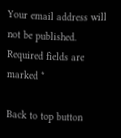Your email address will not be published. Required fields are marked *

Back to top button